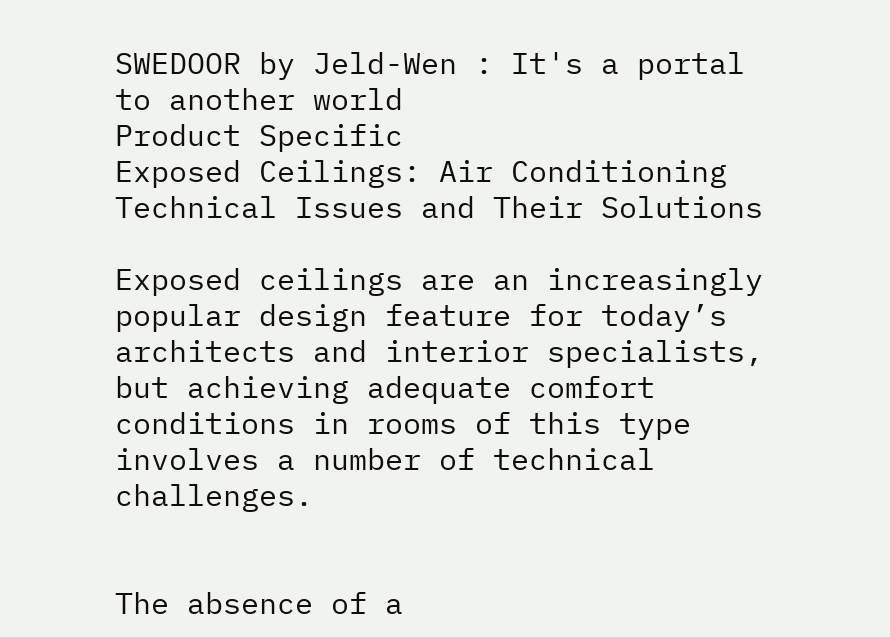SWEDOOR by Jeld-Wen : It's a portal to another world
Product Specific
Exposed Ceilings: Air Conditioning Technical Issues and Their Solutions

Exposed ceilings are an increasingly popular design feature for today’s architects and interior specialists, but achieving adequate comfort conditions in rooms of this type involves a number of technical challenges.


The absence of a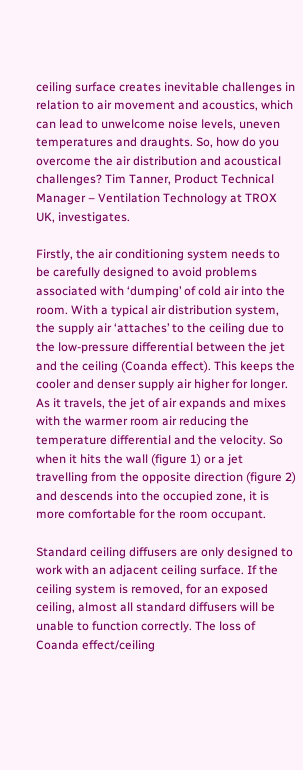ceiling surface creates inevitable challenges in relation to air movement and acoustics, which can lead to unwelcome noise levels, uneven temperatures and draughts. So, how do you overcome the air distribution and acoustical challenges? Tim Tanner, Product Technical Manager – Ventilation Technology at TROX UK, investigates.

Firstly, the air conditioning system needs to be carefully designed to avoid problems associated with ‘dumping’ of cold air into the room. With a typical air distribution system, the supply air ‘attaches’ to the ceiling due to the low-pressure differential between the jet and the ceiling (Coanda effect). This keeps the cooler and denser supply air higher for longer. As it travels, the jet of air expands and mixes with the warmer room air reducing the temperature differential and the velocity. So when it hits the wall (figure 1) or a jet travelling from the opposite direction (figure 2) and descends into the occupied zone, it is more comfortable for the room occupant.

Standard ceiling diffusers are only designed to work with an adjacent ceiling surface. If the ceiling system is removed, for an exposed ceiling, almost all standard diffusers will be unable to function correctly. The loss of Coanda effect/ceiling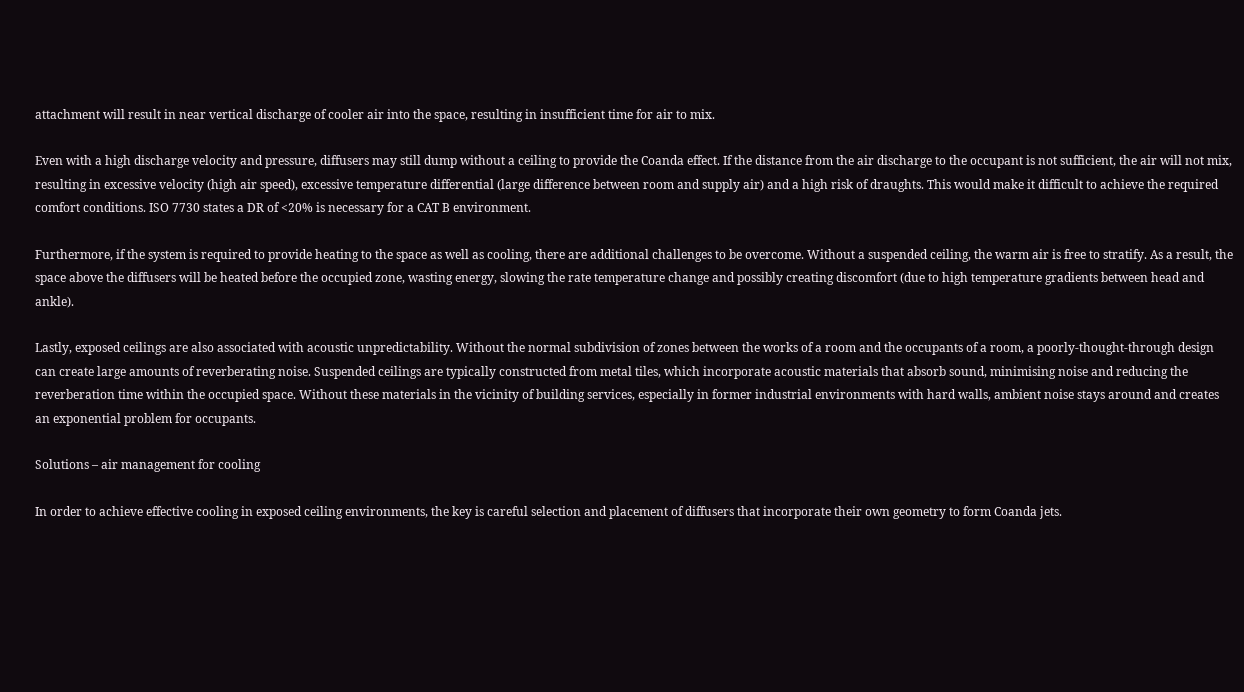attachment will result in near vertical discharge of cooler air into the space, resulting in insufficient time for air to mix.

Even with a high discharge velocity and pressure, diffusers may still dump without a ceiling to provide the Coanda effect. If the distance from the air discharge to the occupant is not sufficient, the air will not mix, resulting in excessive velocity (high air speed), excessive temperature differential (large difference between room and supply air) and a high risk of draughts. This would make it difficult to achieve the required comfort conditions. ISO 7730 states a DR of <20% is necessary for a CAT B environment.

Furthermore, if the system is required to provide heating to the space as well as cooling, there are additional challenges to be overcome. Without a suspended ceiling, the warm air is free to stratify. As a result, the space above the diffusers will be heated before the occupied zone, wasting energy, slowing the rate temperature change and possibly creating discomfort (due to high temperature gradients between head and ankle).

Lastly, exposed ceilings are also associated with acoustic unpredictability. Without the normal subdivision of zones between the works of a room and the occupants of a room, a poorly-thought-through design can create large amounts of reverberating noise. Suspended ceilings are typically constructed from metal tiles, which incorporate acoustic materials that absorb sound, minimising noise and reducing the reverberation time within the occupied space. Without these materials in the vicinity of building services, especially in former industrial environments with hard walls, ambient noise stays around and creates an exponential problem for occupants.

Solutions – air management for cooling

In order to achieve effective cooling in exposed ceiling environments, the key is careful selection and placement of diffusers that incorporate their own geometry to form Coanda jets.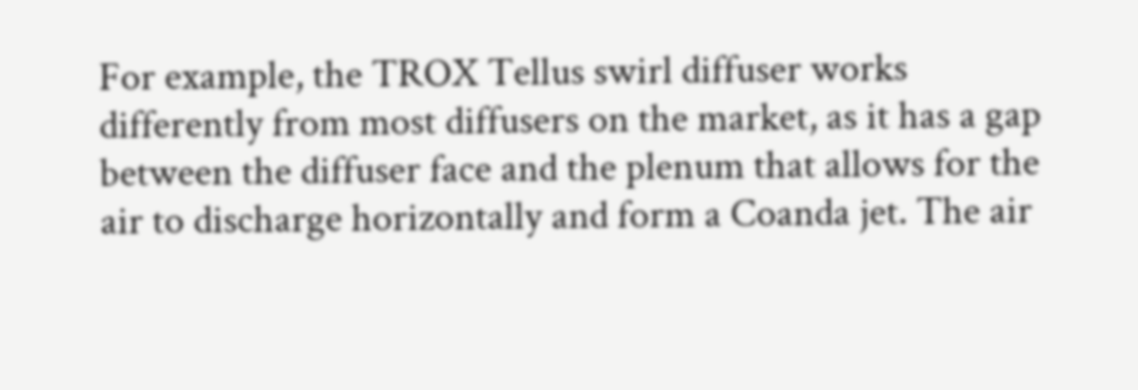For example, the TROX Tellus swirl diffuser works differently from most diffusers on the market, as it has a gap between the diffuser face and the plenum that allows for the air to discharge horizontally and form a Coanda jet. The air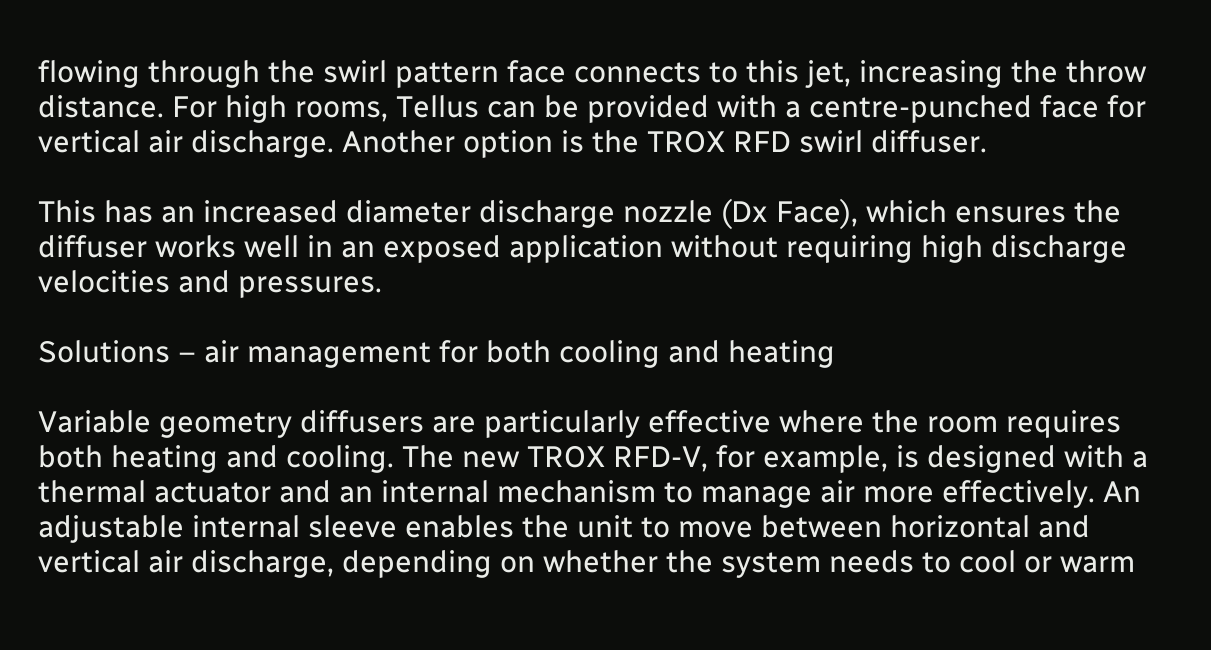flowing through the swirl pattern face connects to this jet, increasing the throw distance. For high rooms, Tellus can be provided with a centre-punched face for vertical air discharge. Another option is the TROX RFD swirl diffuser.

This has an increased diameter discharge nozzle (Dx Face), which ensures the diffuser works well in an exposed application without requiring high discharge velocities and pressures.

Solutions – air management for both cooling and heating

Variable geometry diffusers are particularly effective where the room requires both heating and cooling. The new TROX RFD-V, for example, is designed with a thermal actuator and an internal mechanism to manage air more effectively. An adjustable internal sleeve enables the unit to move between horizontal and vertical air discharge, depending on whether the system needs to cool or warm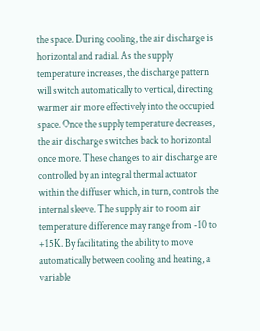the space. During cooling, the air discharge is horizontal and radial. As the supply temperature increases, the discharge pattern will switch automatically to vertical, directing warmer air more effectively into the occupied space. Once the supply temperature decreases, the air discharge switches back to horizontal once more. These changes to air discharge are controlled by an integral thermal actuator within the diffuser which, in turn, controls the internal sleeve. The supply air to room air temperature difference may range from -10 to +15K. By facilitating the ability to move automatically between cooling and heating, a variable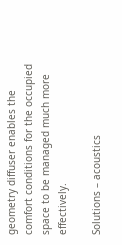geometry diffuser enables the comfort conditions for the occupied space to be managed much more effectively.

Solutions – acoustics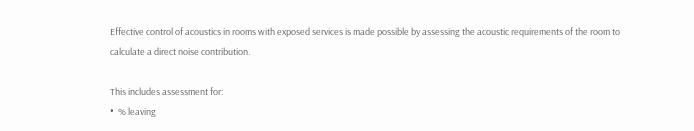Effective control of acoustics in rooms with exposed services is made possible by assessing the acoustic requirements of the room to calculate a direct noise contribution.

This includes assessment for:
•  % leaving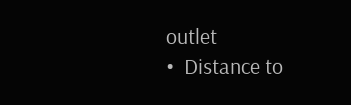outlet
•  Distance to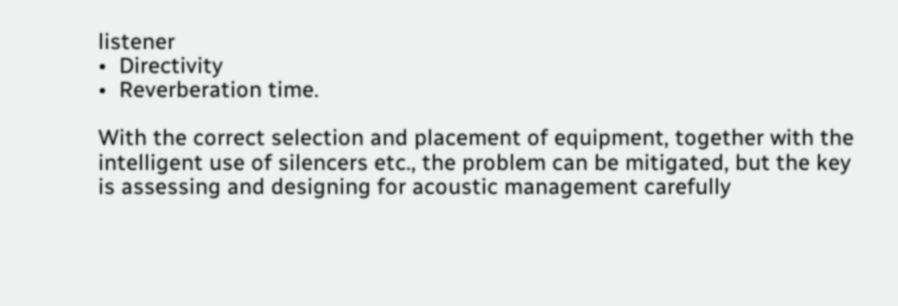listener
•  Directivity
•  Reverberation time.

With the correct selection and placement of equipment, together with the intelligent use of silencers etc., the problem can be mitigated, but the key is assessing and designing for acoustic management carefully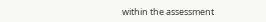within the assessment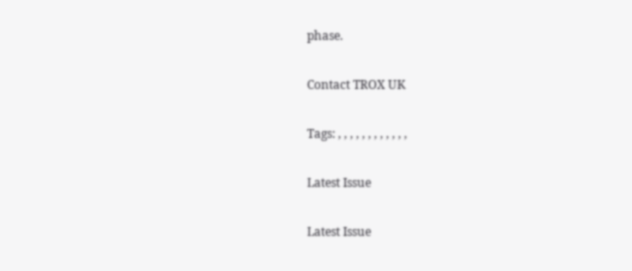phase.

Contact TROX UK

Tags: , , , , , , , , , , , ,

Latest Issue

Latest Issue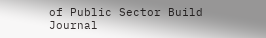of Public Sector Build Journal